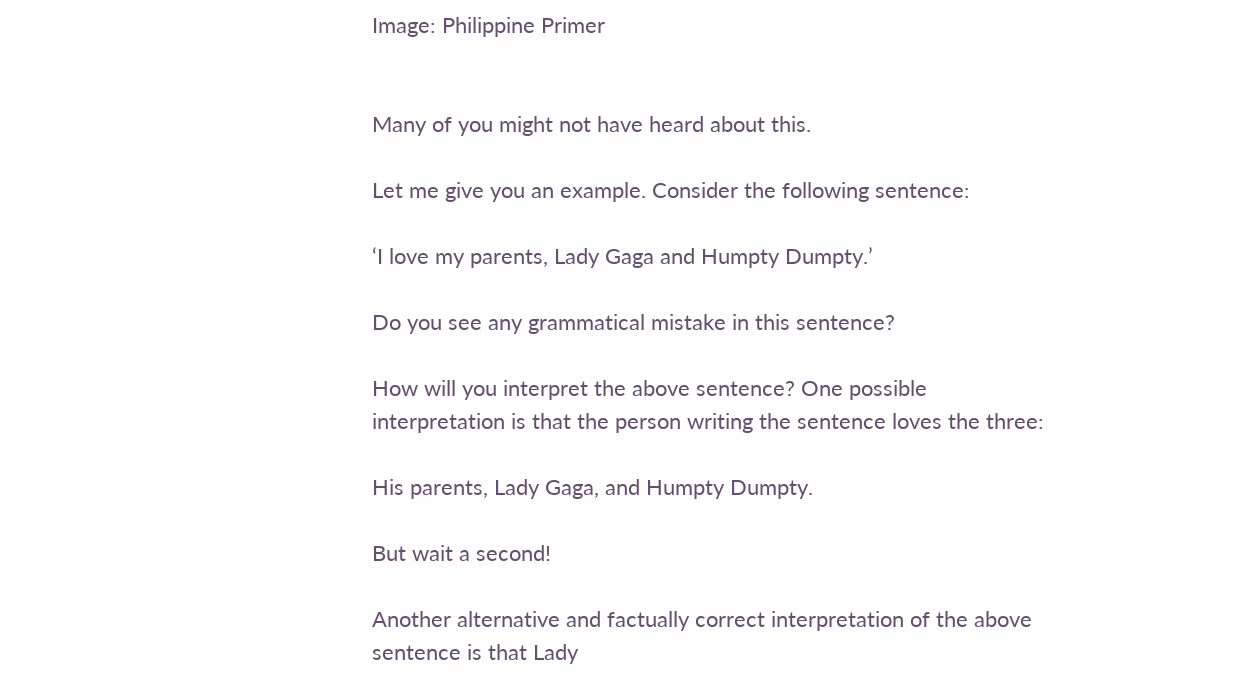Image: Philippine Primer


Many of you might not have heard about this.

Let me give you an example. Consider the following sentence:

‘I love my parents, Lady Gaga and Humpty Dumpty.’

Do you see any grammatical mistake in this sentence?

How will you interpret the above sentence? One possible interpretation is that the person writing the sentence loves the three:

His parents, Lady Gaga, and Humpty Dumpty.

But wait a second!

Another alternative and factually correct interpretation of the above sentence is that Lady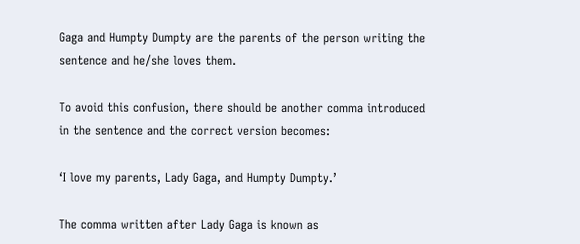Gaga and Humpty Dumpty are the parents of the person writing the sentence and he/she loves them.

To avoid this confusion, there should be another comma introduced in the sentence and the correct version becomes:

‘I love my parents, Lady Gaga, and Humpty Dumpty.’

The comma written after Lady Gaga is known as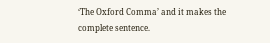‘The Oxford Comma’ and it makes the complete sentence.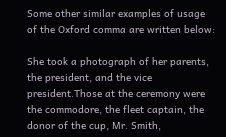Some other similar examples of usage of the Oxford comma are written below:

She took a photograph of her parents, the president, and the vice president.Those at the ceremony were the commodore, the fleet captain, the donor of the cup, Mr. Smith,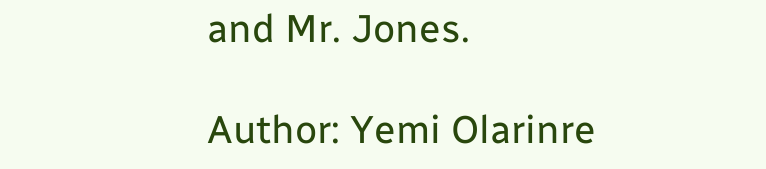and Mr. Jones.

Author: Yemi Olarinre